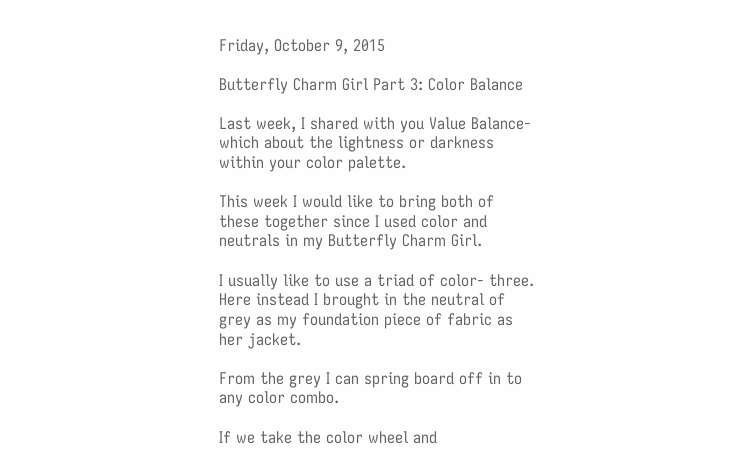Friday, October 9, 2015

Butterfly Charm Girl Part 3: Color Balance

Last week, I shared with you Value Balance- which about the lightness or darkness within your color palette.

This week I would like to bring both of these together since I used color and neutrals in my Butterfly Charm Girl.

I usually like to use a triad of color- three. Here instead I brought in the neutral of grey as my foundation piece of fabric as her jacket.

From the grey I can spring board off in to any color combo.

If we take the color wheel and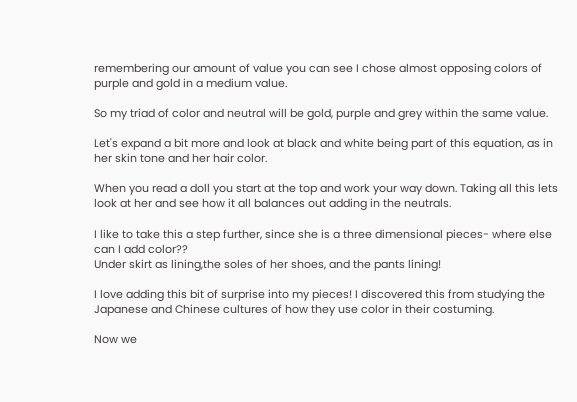remembering our amount of value you can see I chose almost opposing colors of purple and gold in a medium value.

So my triad of color and neutral will be gold, purple and grey within the same value.

Let's expand a bit more and look at black and white being part of this equation, as in her skin tone and her hair color.

When you read a doll you start at the top and work your way down. Taking all this lets look at her and see how it all balances out adding in the neutrals.

I like to take this a step further, since she is a three dimensional pieces- where else can I add color??
Under skirt as lining,the soles of her shoes, and the pants lining!

I love adding this bit of surprise into my pieces! I discovered this from studying the Japanese and Chinese cultures of how they use color in their costuming.

Now we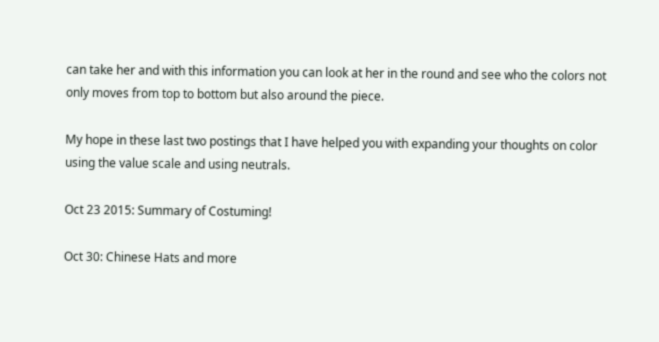can take her and with this information you can look at her in the round and see who the colors not only moves from top to bottom but also around the piece.

My hope in these last two postings that I have helped you with expanding your thoughts on color using the value scale and using neutrals.

Oct 23 2015: Summary of Costuming!

Oct 30: Chinese Hats and more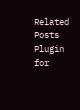Related Posts Plugin for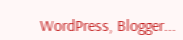WordPress, Blogger...